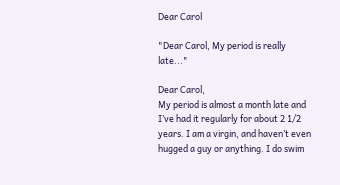Dear Carol

"Dear Carol, My period is really late..."

Dear Carol,
My period is almost a month late and I’ve had it regularly for about 2 1/2 years. I am a virgin, and haven’t even hugged a guy or anything. I do swim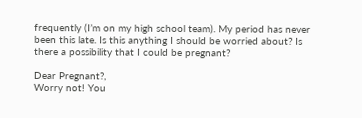frequently (I’m on my high school team). My period has never been this late. Is this anything I should be worried about? Is there a possibility that I could be pregnant?

Dear Pregnant?,
Worry not! You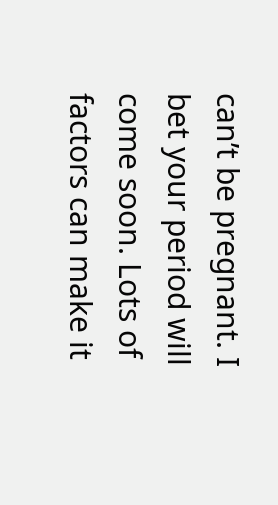can’t be pregnant. I bet your period will come soon. Lots of factors can make it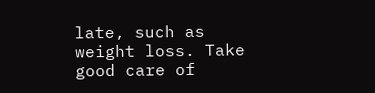late, such as weight loss. Take good care of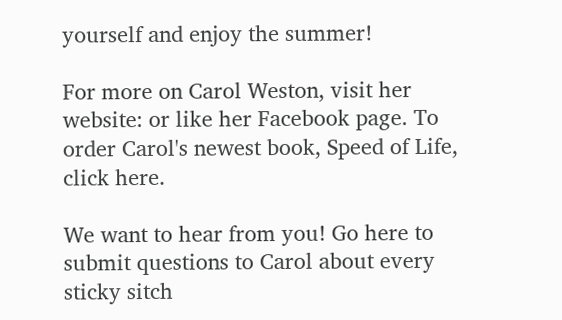yourself and enjoy the summer!

For more on Carol Weston, visit her website: or like her Facebook page. To order Carol's newest book, Speed of Life, click here.

We want to hear from you! Go here to submit questions to Carol about every sticky sitch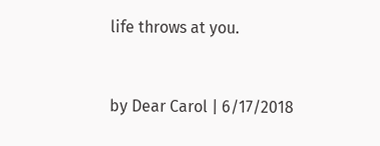life throws at you.


by Dear Carol | 6/17/2018